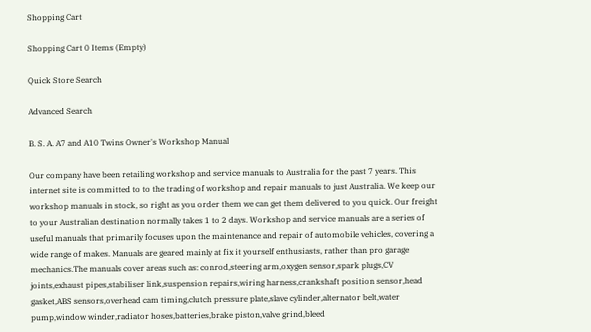Shopping Cart

Shopping Cart 0 Items (Empty)

Quick Store Search

Advanced Search

B. S. A. A7 and A10 Twins Owner's Workshop Manual

Our company have been retailing workshop and service manuals to Australia for the past 7 years. This internet site is committed to to the trading of workshop and repair manuals to just Australia. We keep our workshop manuals in stock, so right as you order them we can get them delivered to you quick. Our freight to your Australian destination normally takes 1 to 2 days. Workshop and service manuals are a series of useful manuals that primarily focuses upon the maintenance and repair of automobile vehicles, covering a wide range of makes. Manuals are geared mainly at fix it yourself enthusiasts, rather than pro garage mechanics.The manuals cover areas such as: conrod,steering arm,oxygen sensor,spark plugs,CV joints,exhaust pipes,stabiliser link,suspension repairs,wiring harness,crankshaft position sensor,head gasket,ABS sensors,overhead cam timing,clutch pressure plate,slave cylinder,alternator belt,water pump,window winder,radiator hoses,batteries,brake piston,valve grind,bleed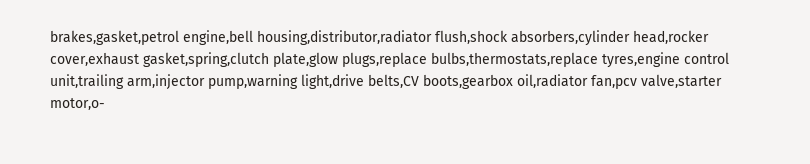brakes,gasket,petrol engine,bell housing,distributor,radiator flush,shock absorbers,cylinder head,rocker cover,exhaust gasket,spring,clutch plate,glow plugs,replace bulbs,thermostats,replace tyres,engine control unit,trailing arm,injector pump,warning light,drive belts,CV boots,gearbox oil,radiator fan,pcv valve,starter motor,o-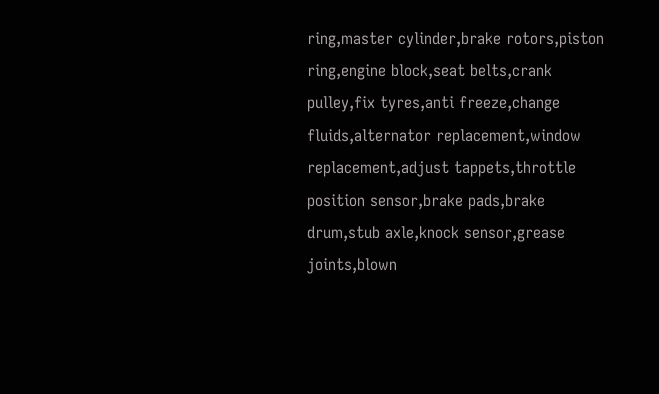ring,master cylinder,brake rotors,piston ring,engine block,seat belts,crank pulley,fix tyres,anti freeze,change fluids,alternator replacement,window replacement,adjust tappets,throttle position sensor,brake pads,brake drum,stub axle,knock sensor,grease joints,blown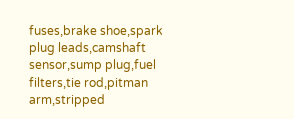fuses,brake shoe,spark plug leads,camshaft sensor,sump plug,fuel filters,tie rod,pitman arm,stripped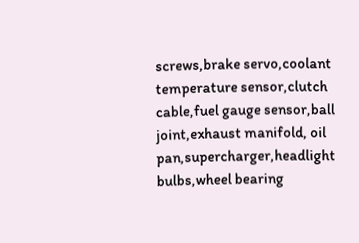screws,brake servo,coolant temperature sensor,clutch cable,fuel gauge sensor,ball joint,exhaust manifold, oil pan,supercharger,headlight bulbs,wheel bearing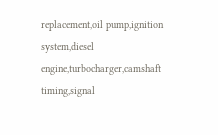replacement,oil pump,ignition system,diesel engine,turbocharger,camshaft timing,signal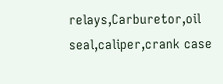relays,Carburetor,oil seal,caliper,crank case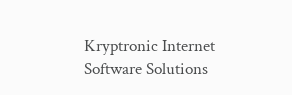Kryptronic Internet Software Solutions